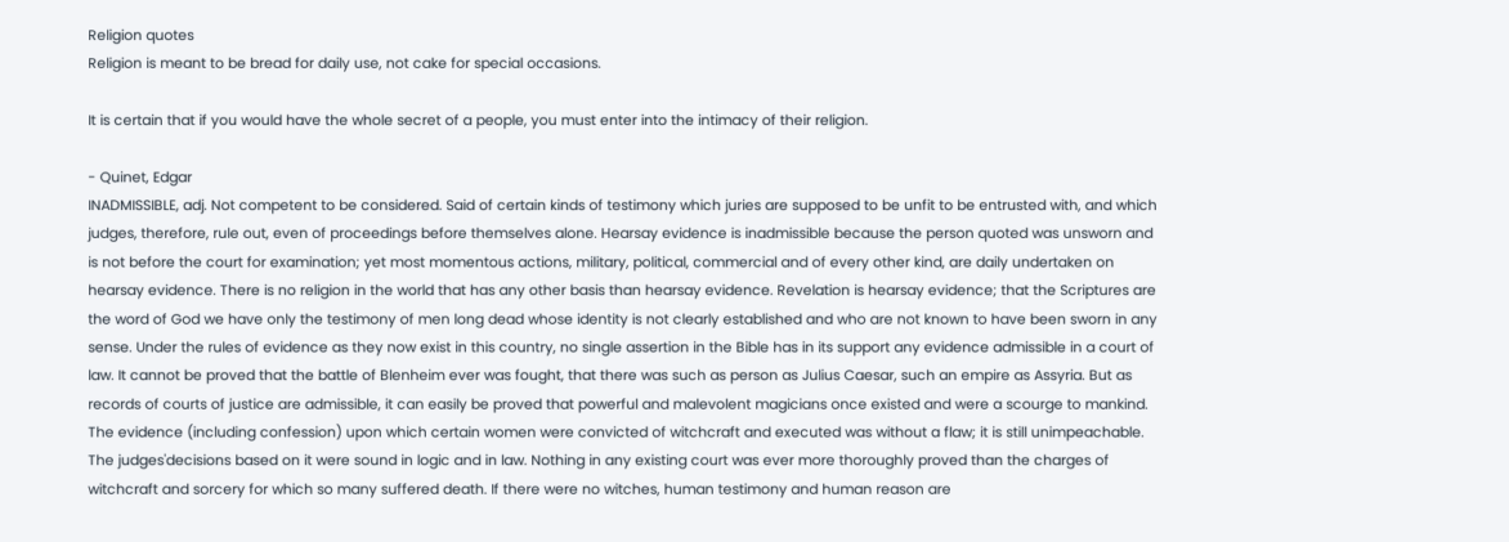Religion quotes
Religion is meant to be bread for daily use, not cake for special occasions.

It is certain that if you would have the whole secret of a people, you must enter into the intimacy of their religion.

- Quinet, Edgar
INADMISSIBLE, adj. Not competent to be considered. Said of certain kinds of testimony which juries are supposed to be unfit to be entrusted with, and which judges, therefore, rule out, even of proceedings before themselves alone. Hearsay evidence is inadmissible because the person quoted was unsworn and is not before the court for examination; yet most momentous actions, military, political, commercial and of every other kind, are daily undertaken on hearsay evidence. There is no religion in the world that has any other basis than hearsay evidence. Revelation is hearsay evidence; that the Scriptures are the word of God we have only the testimony of men long dead whose identity is not clearly established and who are not known to have been sworn in any sense. Under the rules of evidence as they now exist in this country, no single assertion in the Bible has in its support any evidence admissible in a court of law. It cannot be proved that the battle of Blenheim ever was fought, that there was such as person as Julius Caesar, such an empire as Assyria. But as records of courts of justice are admissible, it can easily be proved that powerful and malevolent magicians once existed and were a scourge to mankind. The evidence (including confession) upon which certain women were convicted of witchcraft and executed was without a flaw; it is still unimpeachable. The judges'decisions based on it were sound in logic and in law. Nothing in any existing court was ever more thoroughly proved than the charges of witchcraft and sorcery for which so many suffered death. If there were no witches, human testimony and human reason are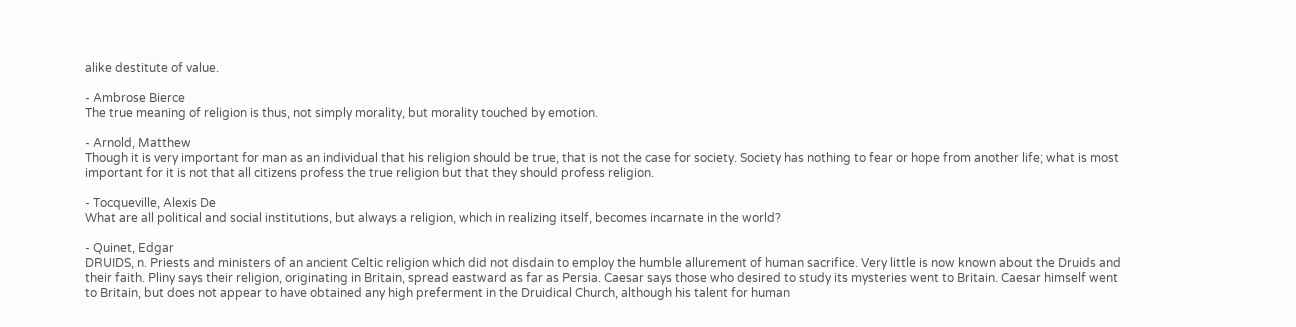alike destitute of value.

- Ambrose Bierce
The true meaning of religion is thus, not simply morality, but morality touched by emotion.

- Arnold, Matthew
Though it is very important for man as an individual that his religion should be true, that is not the case for society. Society has nothing to fear or hope from another life; what is most important for it is not that all citizens profess the true religion but that they should profess religion.

- Tocqueville, Alexis De
What are all political and social institutions, but always a religion, which in realizing itself, becomes incarnate in the world?

- Quinet, Edgar
DRUIDS, n. Priests and ministers of an ancient Celtic religion which did not disdain to employ the humble allurement of human sacrifice. Very little is now known about the Druids and their faith. Pliny says their religion, originating in Britain, spread eastward as far as Persia. Caesar says those who desired to study its mysteries went to Britain. Caesar himself went to Britain, but does not appear to have obtained any high preferment in the Druidical Church, although his talent for human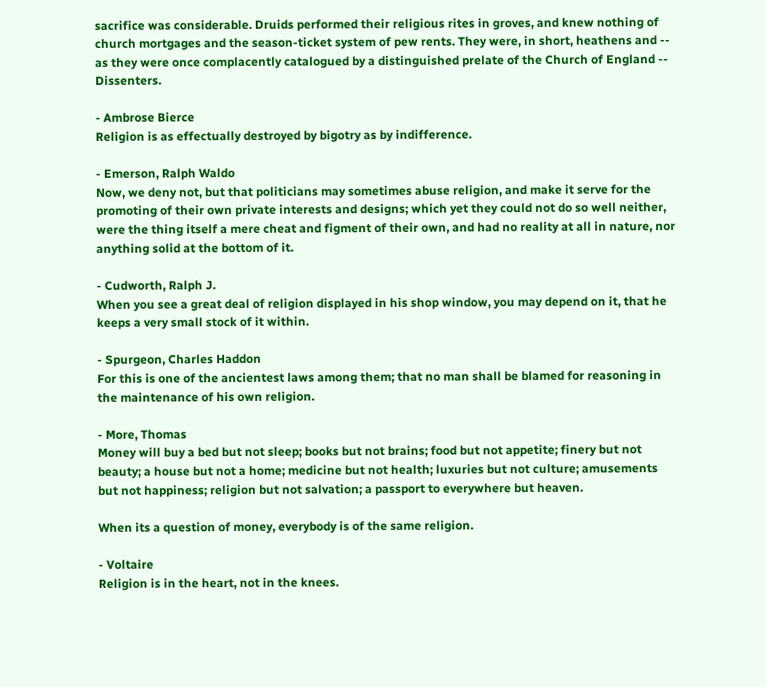sacrifice was considerable. Druids performed their religious rites in groves, and knew nothing of church mortgages and the season-ticket system of pew rents. They were, in short, heathens and -- as they were once complacently catalogued by a distinguished prelate of the Church of England -- Dissenters.

- Ambrose Bierce
Religion is as effectually destroyed by bigotry as by indifference.

- Emerson, Ralph Waldo
Now, we deny not, but that politicians may sometimes abuse religion, and make it serve for the promoting of their own private interests and designs; which yet they could not do so well neither, were the thing itself a mere cheat and figment of their own, and had no reality at all in nature, nor anything solid at the bottom of it.

- Cudworth, Ralph J.
When you see a great deal of religion displayed in his shop window, you may depend on it, that he keeps a very small stock of it within.

- Spurgeon, Charles Haddon
For this is one of the ancientest laws among them; that no man shall be blamed for reasoning in the maintenance of his own religion.

- More, Thomas
Money will buy a bed but not sleep; books but not brains; food but not appetite; finery but not beauty; a house but not a home; medicine but not health; luxuries but not culture; amusements but not happiness; religion but not salvation; a passport to everywhere but heaven.

When its a question of money, everybody is of the same religion.

- Voltaire
Religion is in the heart, not in the knees.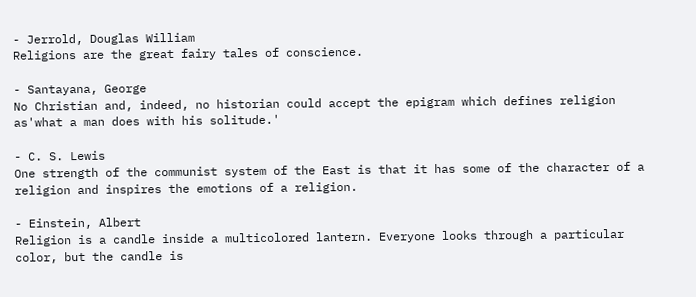- Jerrold, Douglas William
Religions are the great fairy tales of conscience.

- Santayana, George
No Christian and, indeed, no historian could accept the epigram which defines religion as'what a man does with his solitude.'

- C. S. Lewis
One strength of the communist system of the East is that it has some of the character of a religion and inspires the emotions of a religion.

- Einstein, Albert
Religion is a candle inside a multicolored lantern. Everyone looks through a particular color, but the candle is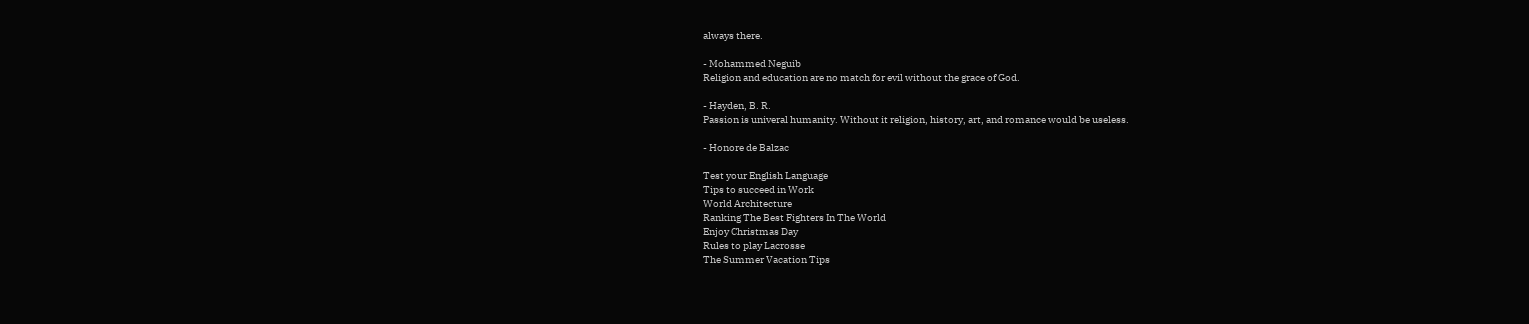always there.

- Mohammed Neguib
Religion and education are no match for evil without the grace of God.

- Hayden, B. R.
Passion is univeral humanity. Without it religion, history, art, and romance would be useless.

- Honore de Balzac

Test your English Language
Tips to succeed in Work
World Architecture
Ranking The Best Fighters In The World
Enjoy Christmas Day
Rules to play Lacrosse
The Summer Vacation Tips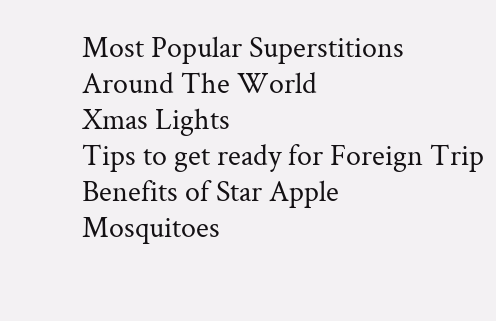Most Popular Superstitions Around The World
Xmas Lights
Tips to get ready for Foreign Trip
Benefits of Star Apple
Mosquitoes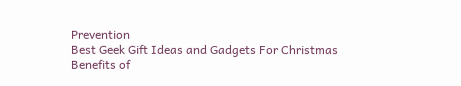Prevention
Best Geek Gift Ideas and Gadgets For Christmas
Benefits of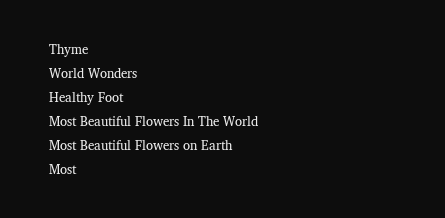Thyme
World Wonders
Healthy Foot
Most Beautiful Flowers In The World
Most Beautiful Flowers on Earth
Most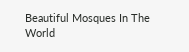Beautiful Mosques In The World